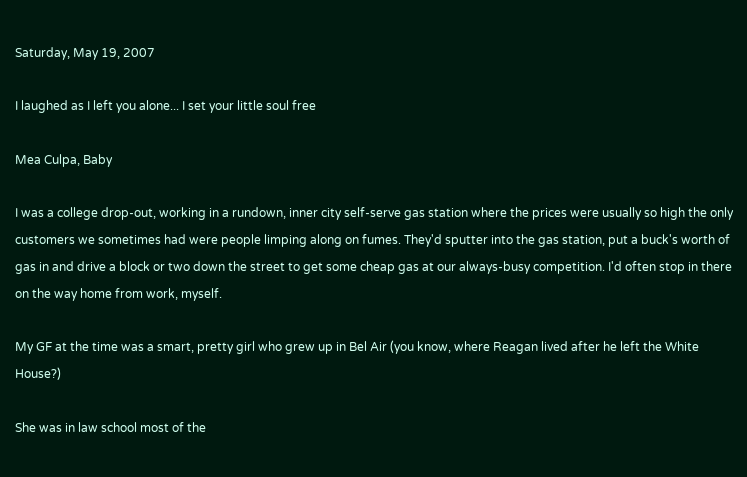Saturday, May 19, 2007

I laughed as I left you alone... I set your little soul free

Mea Culpa, Baby

I was a college drop-out, working in a rundown, inner city self-serve gas station where the prices were usually so high the only customers we sometimes had were people limping along on fumes. They'd sputter into the gas station, put a buck's worth of gas in and drive a block or two down the street to get some cheap gas at our always-busy competition. I'd often stop in there on the way home from work, myself.

My GF at the time was a smart, pretty girl who grew up in Bel Air (you know, where Reagan lived after he left the White House?)

She was in law school most of the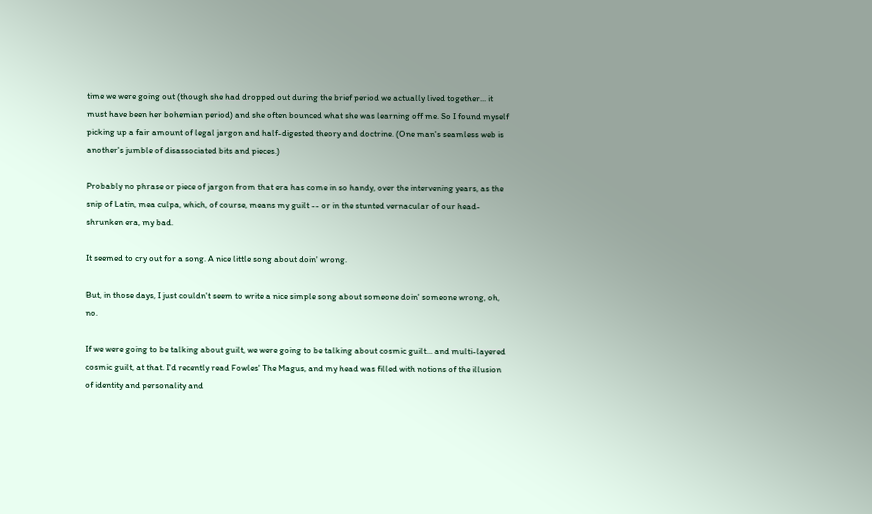time we were going out (though she had dropped out during the brief period we actually lived together... it must have been her bohemian period) and she often bounced what she was learning off me. So I found myself picking up a fair amount of legal jargon and half-digested theory and doctrine. (One man's seamless web is another's jumble of disassociated bits and pieces.)

Probably no phrase or piece of jargon from that era has come in so handy, over the intervening years, as the snip of Latin, mea culpa, which, of course, means my guilt -- or in the stunted vernacular of our head-shrunken era, my bad.

It seemed to cry out for a song. A nice little song about doin' wrong.

But, in those days, I just couldn't seem to write a nice simple song about someone doin' someone wrong, oh, no.

If we were going to be talking about guilt, we were going to be talking about cosmic guilt... and multi-layered cosmic guilt, at that. I'd recently read Fowles' The Magus, and my head was filled with notions of the illusion of identity and personality and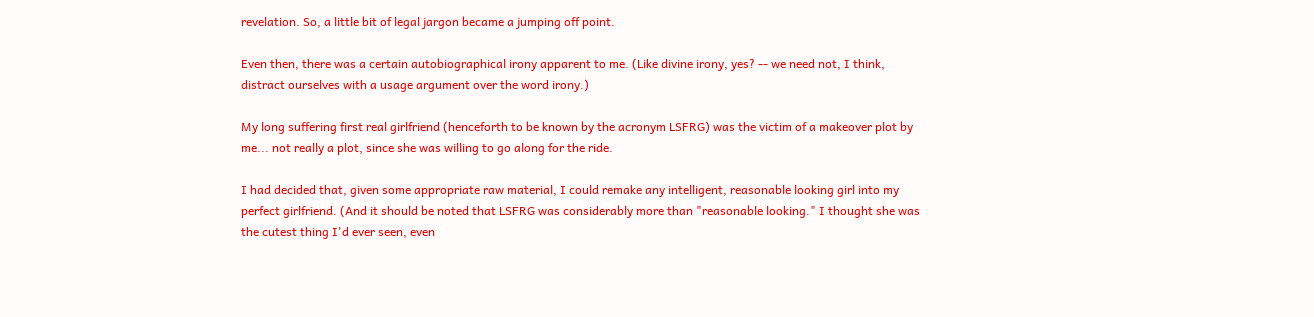revelation. So, a little bit of legal jargon became a jumping off point.

Even then, there was a certain autobiographical irony apparent to me. (Like divine irony, yes? -- we need not, I think, distract ourselves with a usage argument over the word irony.)

My long suffering first real girlfriend (henceforth to be known by the acronym LSFRG) was the victim of a makeover plot by me... not really a plot, since she was willing to go along for the ride.

I had decided that, given some appropriate raw material, I could remake any intelligent, reasonable looking girl into my perfect girlfriend. (And it should be noted that LSFRG was considerably more than "reasonable looking." I thought she was the cutest thing I'd ever seen, even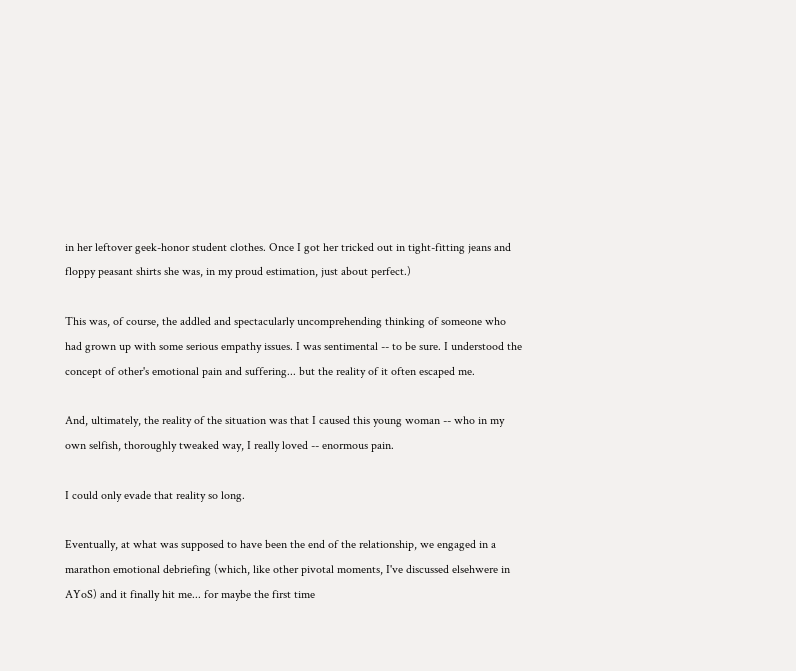in her leftover geek-honor student clothes. Once I got her tricked out in tight-fitting jeans and floppy peasant shirts she was, in my proud estimation, just about perfect.)

This was, of course, the addled and spectacularly uncomprehending thinking of someone who had grown up with some serious empathy issues. I was sentimental -- to be sure. I understood the concept of other's emotional pain and suffering... but the reality of it often escaped me.

And, ultimately, the reality of the situation was that I caused this young woman -- who in my own selfish, thoroughly tweaked way, I really loved -- enormous pain.

I could only evade that reality so long.

Eventually, at what was supposed to have been the end of the relationship, we engaged in a marathon emotional debriefing (which, like other pivotal moments, I've discussed elsehwere in AYoS) and it finally hit me... for maybe the first time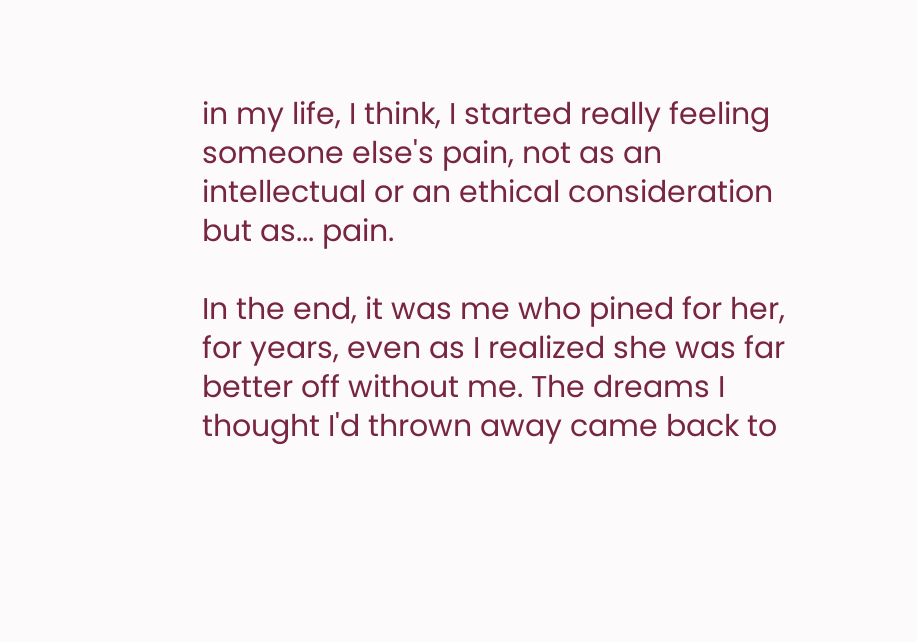in my life, I think, I started really feeling someone else's pain, not as an intellectual or an ethical consideration but as... pain.

In the end, it was me who pined for her, for years, even as I realized she was far better off without me. The dreams I thought I'd thrown away came back to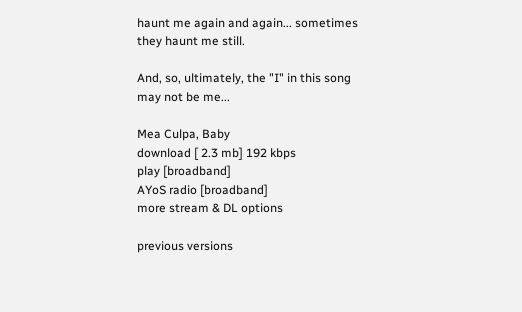haunt me again and again... sometimes they haunt me still.

And, so, ultimately, the "I" in this song may not be me...

Mea Culpa, Baby
download [ 2.3 mb] 192 kbps
play [broadband]
AYoS radio [broadband]
more stream & DL options

previous versions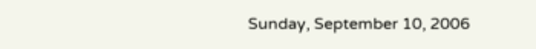Sunday, September 10, 2006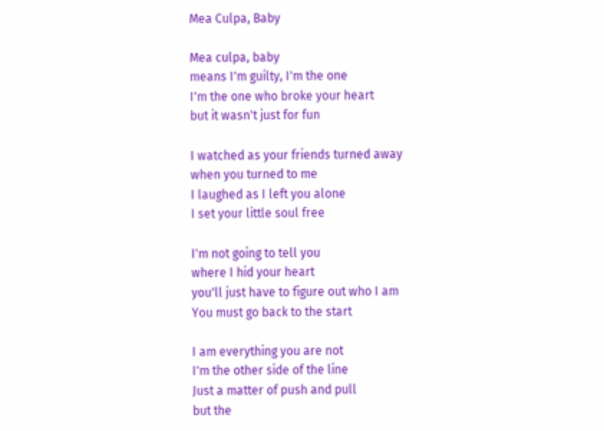Mea Culpa, Baby

Mea culpa, baby
means I'm guilty, I'm the one
I'm the one who broke your heart
but it wasn't just for fun

I watched as your friends turned away
when you turned to me
I laughed as I left you alone
I set your little soul free

I'm not going to tell you
where I hid your heart
you'll just have to figure out who I am
You must go back to the start

I am everything you are not
I'm the other side of the line
Just a matter of push and pull
but the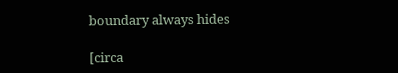boundary always hides

[circa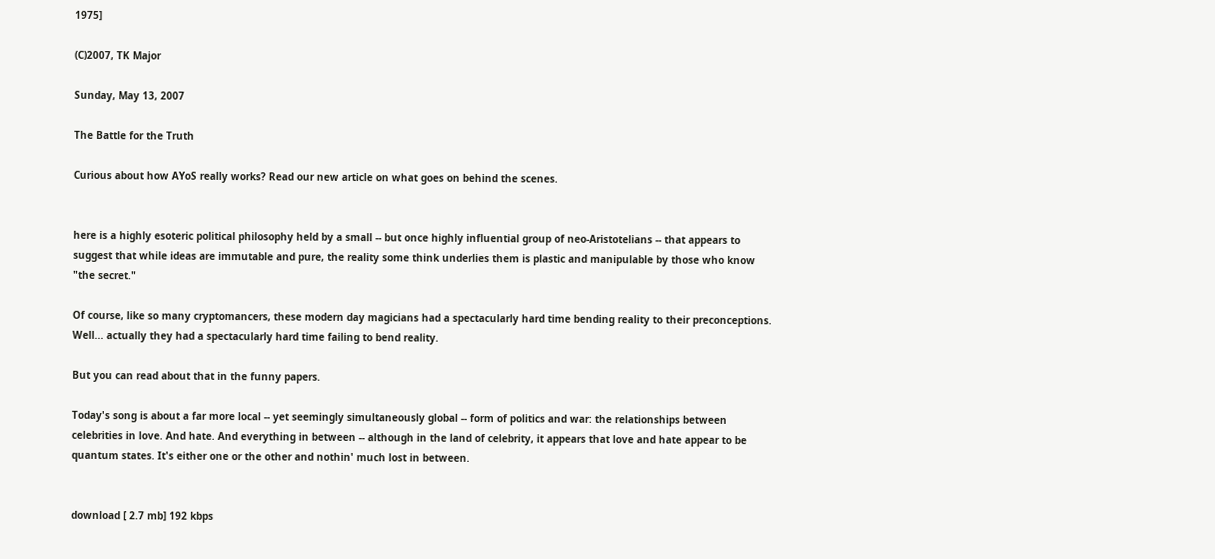1975]

(C)2007, TK Major

Sunday, May 13, 2007

The Battle for the Truth

Curious about how AYoS really works? Read our new article on what goes on behind the scenes.


here is a highly esoteric political philosophy held by a small -- but once highly influential group of neo-Aristotelians -- that appears to suggest that while ideas are immutable and pure, the reality some think underlies them is plastic and manipulable by those who know "the secret."

Of course, like so many cryptomancers, these modern day magicians had a spectacularly hard time bending reality to their preconceptions. Well... actually they had a spectacularly hard time failing to bend reality.

But you can read about that in the funny papers.

Today's song is about a far more local -- yet seemingly simultaneously global -- form of politics and war: the relationships between celebrities in love. And hate. And everything in between -- although in the land of celebrity, it appears that love and hate appear to be quantum states. It's either one or the other and nothin' much lost in between.


download [ 2.7 mb] 192 kbps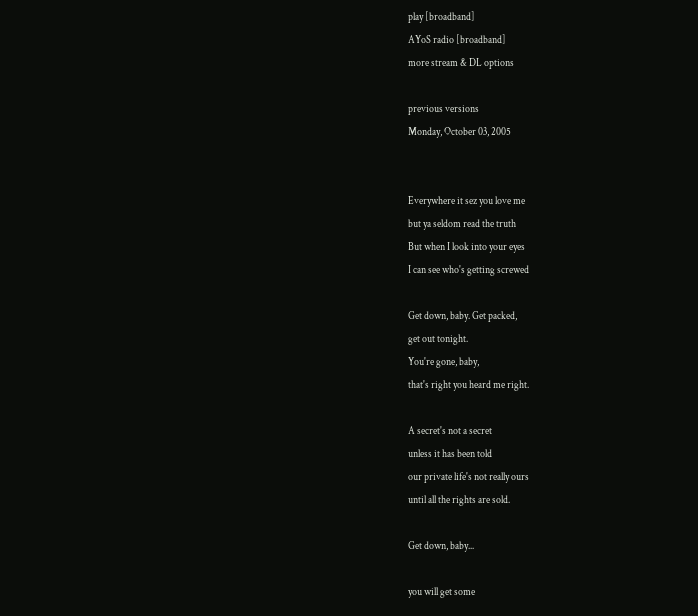play [broadband]
AYoS radio [broadband]
more stream & DL options

previous versions
Monday, October 03, 2005


Everywhere it sez you love me
but ya seldom read the truth
But when I look into your eyes
I can see who's getting screwed

Get down, baby. Get packed,
get out tonight.
You're gone, baby,
that's right you heard me right.

A secret's not a secret
unless it has been told
our private life's not really ours
until all the rights are sold.

Get down, baby...

you will get some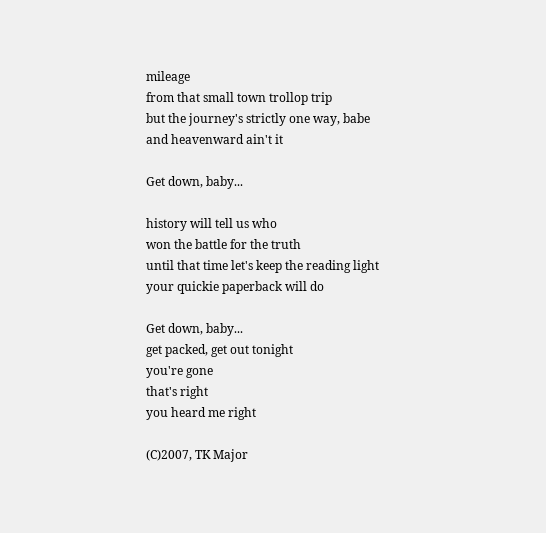mileage
from that small town trollop trip
but the journey's strictly one way, babe
and heavenward ain't it

Get down, baby...

history will tell us who
won the battle for the truth
until that time let's keep the reading light
your quickie paperback will do

Get down, baby...
get packed, get out tonight
you're gone
that's right
you heard me right

(C)2007, TK Major